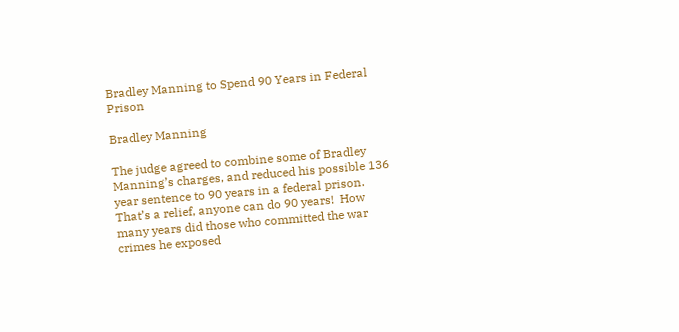Bradley Manning to Spend 90 Years in Federal Prison

Bradley Manning

The judge agreed to combine some of Bradley Manning’s charges, and reduced his possible 136 year sentence to 90 years in a federal prison.  That’s a relief, anyone can do 90 years!  How many years did those who committed the war crimes he exposed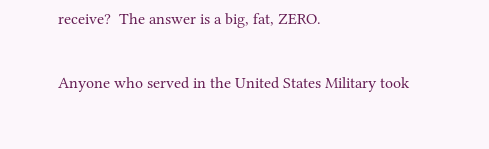receive?  The answer is a big, fat, ZERO.

Anyone who served in the United States Military took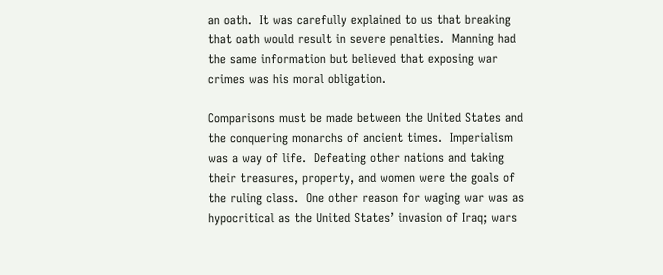an oath.  It was carefully explained to us that breaking that oath would result in severe penalties.  Manning had the same information but believed that exposing war crimes was his moral obligation.

Comparisons must be made between the United States and the conquering monarchs of ancient times.  Imperialism was a way of life.  Defeating other nations and taking their treasures, property, and women were the goals of the ruling class.  One other reason for waging war was as hypocritical as the United States’ invasion of Iraq; wars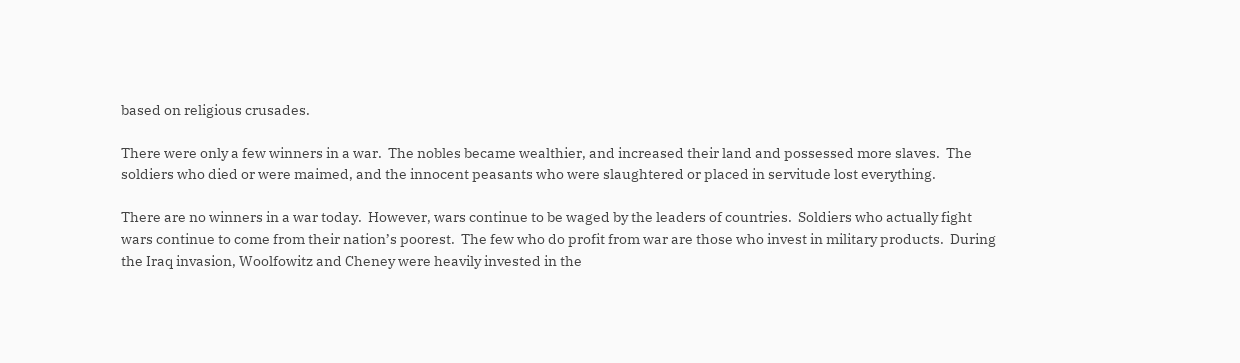based on religious crusades.

There were only a few winners in a war.  The nobles became wealthier, and increased their land and possessed more slaves.  The soldiers who died or were maimed, and the innocent peasants who were slaughtered or placed in servitude lost everything.

There are no winners in a war today.  However, wars continue to be waged by the leaders of countries.  Soldiers who actually fight wars continue to come from their nation’s poorest.  The few who do profit from war are those who invest in military products.  During the Iraq invasion, Woolfowitz and Cheney were heavily invested in the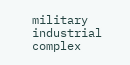military industrial complex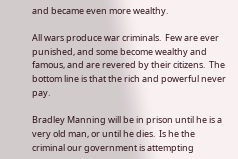and became even more wealthy.

All wars produce war criminals.  Few are ever punished, and some become wealthy and famous, and are revered by their citizens.  The bottom line is that the rich and powerful never pay.

Bradley Manning will be in prison until he is a very old man, or until he dies.  Is he the criminal our government is attempting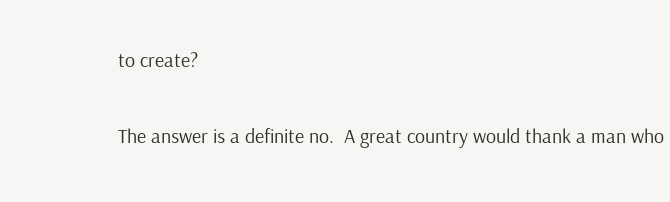to create?

The answer is a definite no.  A great country would thank a man who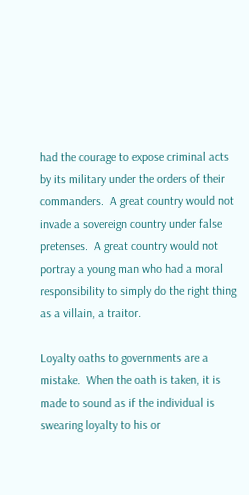had the courage to expose criminal acts by its military under the orders of their commanders.  A great country would not invade a sovereign country under false pretenses.  A great country would not portray a young man who had a moral responsibility to simply do the right thing as a villain, a traitor.

Loyalty oaths to governments are a mistake.  When the oath is taken, it is made to sound as if the individual is swearing loyalty to his or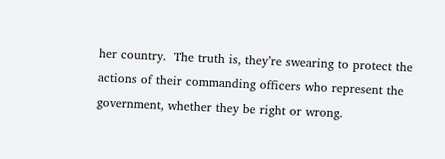her country.  The truth is, they’re swearing to protect the actions of their commanding officers who represent the government, whether they be right or wrong.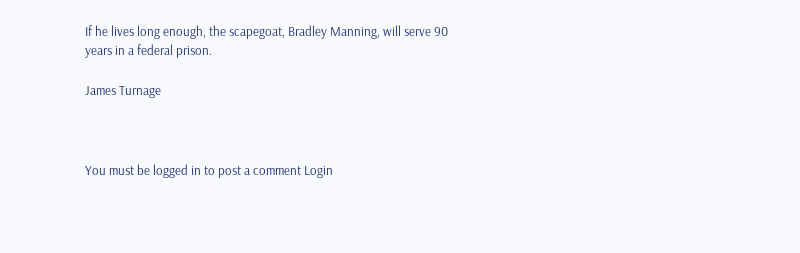If he lives long enough, the scapegoat, Bradley Manning, will serve 90 years in a federal prison.

James Turnage



You must be logged in to post a comment Login